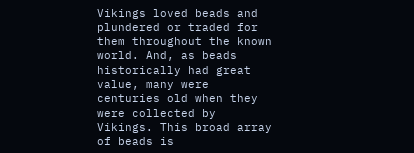Vikings loved beads and plundered or traded for them throughout the known world. And, as beads historically had great value, many were centuries old when they were collected by Vikings. This broad array of beads is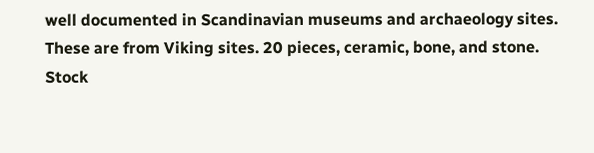well documented in Scandinavian museums and archaeology sites. These are from Viking sites. 20 pieces, ceramic, bone, and stone.
Stock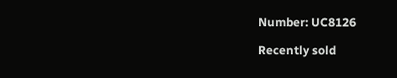Number: UC8126

Recently sold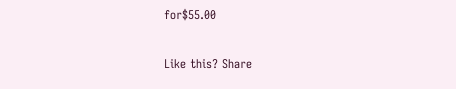for$55.00

Like this? Share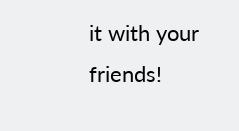it with your friends!